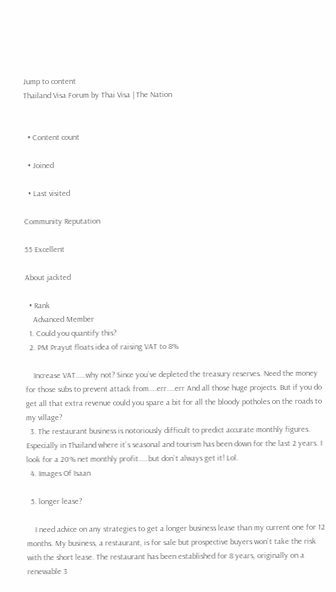Jump to content
Thailand Visa Forum by Thai Visa | The Nation


  • Content count

  • Joined

  • Last visited

Community Reputation

55 Excellent

About jackted

  • Rank
    Advanced Member
  1. Could you quantify this?
  2. PM Prayut floats idea of raising VAT to 8%

    Increase VAT.....why not? Since you`ve depleted the treasury reserves. Need the money for those subs to prevent attack from....err....err And all those huge projects. But if you do get all that extra revenue could you spare a bit for all the bloody potholes on the roads to my village?
  3. The restaurant business is notoriously difficult to predict accurate monthly figures. Especially in Thailand where it`s seasonal and tourism has been down for the last 2 years. I look for a 20% net monthly profit.....but don`t always get it! Lol.
  4. Images Of Isaan

  5. longer lease?

    I need advice on any strategies to get a longer business lease than my current one for 12 months. My business, a restaurant, is for sale but prospective buyers won`t take the risk with the short lease. The restaurant has been established for 8 years, originally on a renewable 3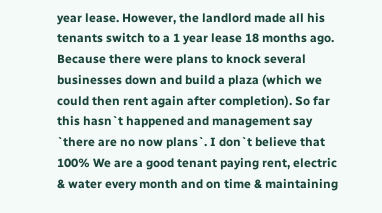year lease. However, the landlord made all his tenants switch to a 1 year lease 18 months ago. Because there were plans to knock several businesses down and build a plaza (which we could then rent again after completion). So far this hasn`t happened and management say `there are no now plans`. I don`t believe that 100% We are a good tenant paying rent, electric & water every month and on time & maintaining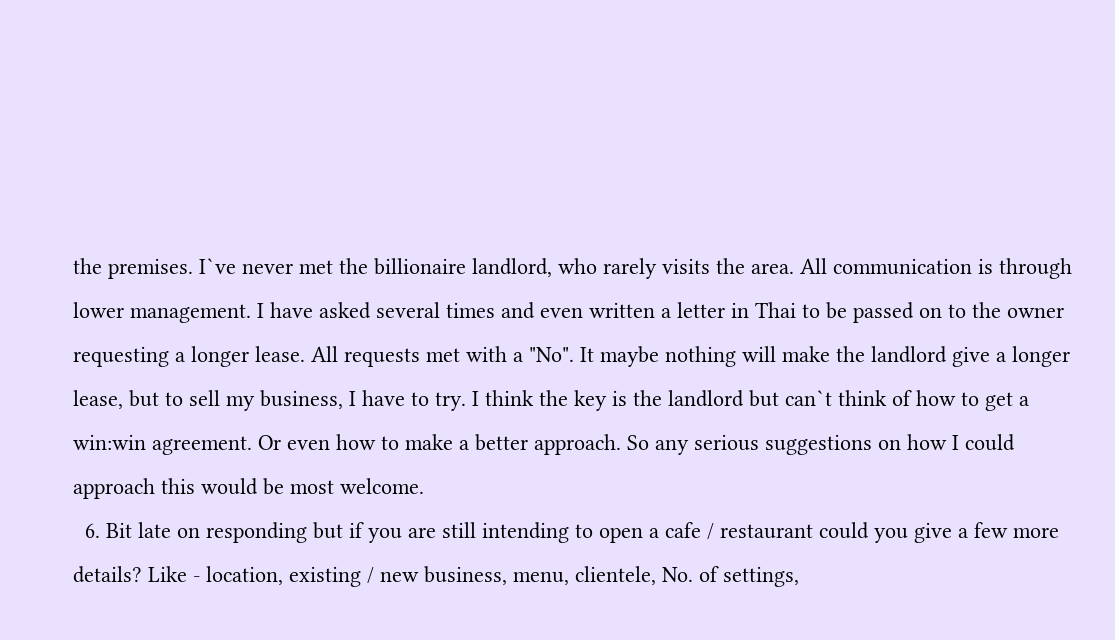the premises. I`ve never met the billionaire landlord, who rarely visits the area. All communication is through lower management. I have asked several times and even written a letter in Thai to be passed on to the owner requesting a longer lease. All requests met with a "No". It maybe nothing will make the landlord give a longer lease, but to sell my business, I have to try. I think the key is the landlord but can`t think of how to get a win:win agreement. Or even how to make a better approach. So any serious suggestions on how I could approach this would be most welcome.
  6. Bit late on responding but if you are still intending to open a cafe / restaurant could you give a few more details? Like - location, existing / new business, menu, clientele, No. of settings,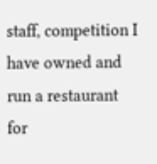staff, competition I have owned and run a restaurant for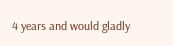4 years and would gladly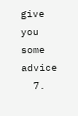give you some advice
  7.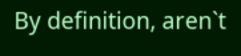By definition, aren`t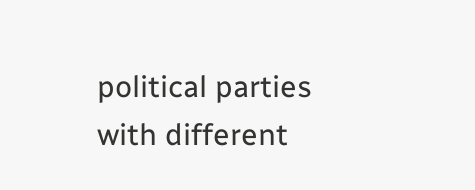political parties with different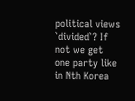political views `divided`? If not we get one party like in Nth Korea